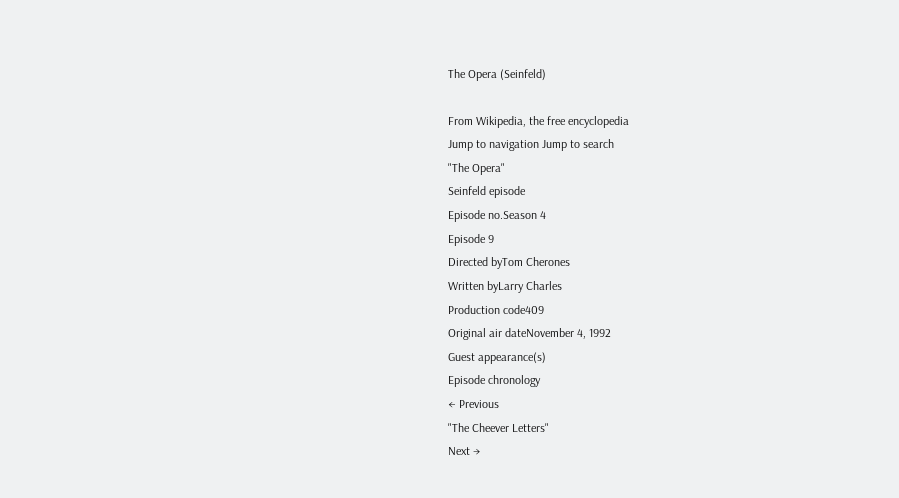The Opera (Seinfeld)

From Wikipedia, the free encyclopedia
Jump to navigation Jump to search
"The Opera"
Seinfeld episode
Episode no.Season 4
Episode 9
Directed byTom Cherones
Written byLarry Charles
Production code409
Original air dateNovember 4, 1992
Guest appearance(s)
Episode chronology
← Previous
"The Cheever Letters"
Next →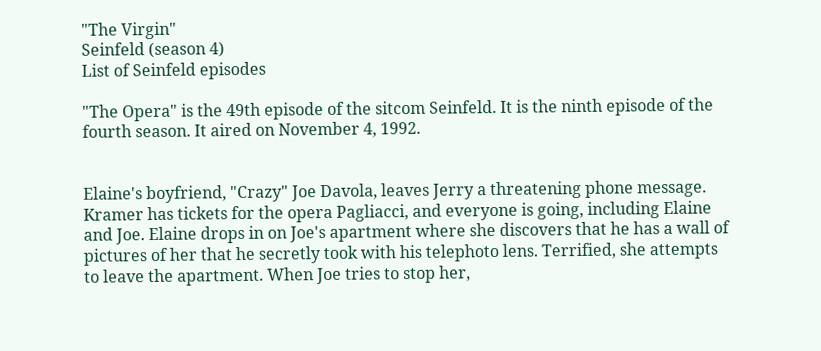"The Virgin"
Seinfeld (season 4)
List of Seinfeld episodes

"The Opera" is the 49th episode of the sitcom Seinfeld. It is the ninth episode of the fourth season. It aired on November 4, 1992.


Elaine's boyfriend, "Crazy" Joe Davola, leaves Jerry a threatening phone message. Kramer has tickets for the opera Pagliacci, and everyone is going, including Elaine and Joe. Elaine drops in on Joe's apartment where she discovers that he has a wall of pictures of her that he secretly took with his telephoto lens. Terrified, she attempts to leave the apartment. When Joe tries to stop her,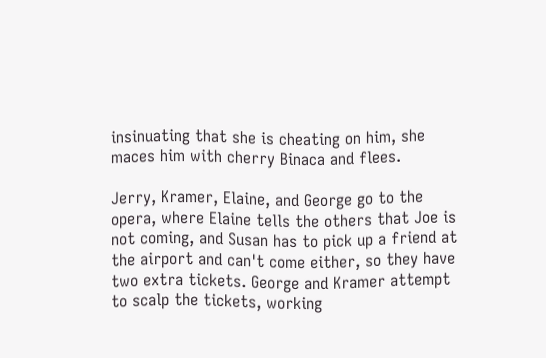insinuating that she is cheating on him, she maces him with cherry Binaca and flees.

Jerry, Kramer, Elaine, and George go to the opera, where Elaine tells the others that Joe is not coming, and Susan has to pick up a friend at the airport and can't come either, so they have two extra tickets. George and Kramer attempt to scalp the tickets, working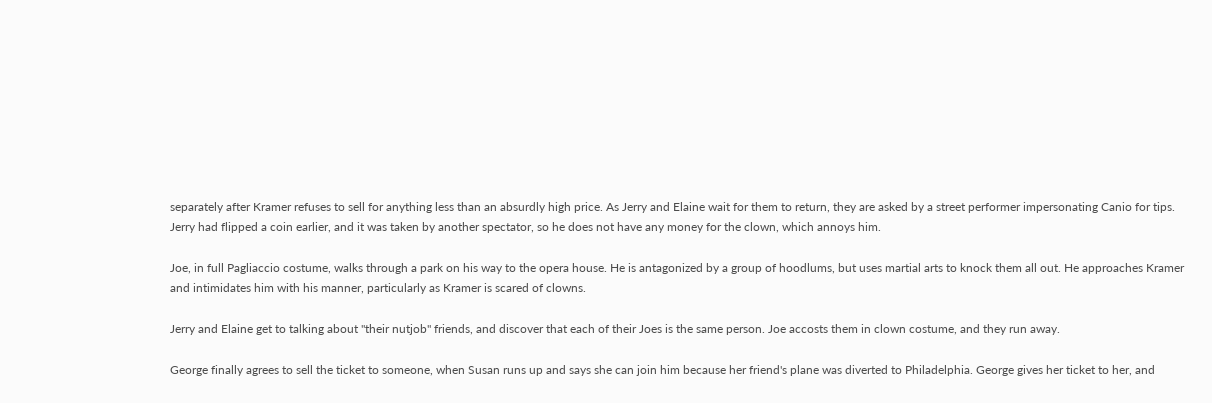separately after Kramer refuses to sell for anything less than an absurdly high price. As Jerry and Elaine wait for them to return, they are asked by a street performer impersonating Canio for tips. Jerry had flipped a coin earlier, and it was taken by another spectator, so he does not have any money for the clown, which annoys him.

Joe, in full Pagliaccio costume, walks through a park on his way to the opera house. He is antagonized by a group of hoodlums, but uses martial arts to knock them all out. He approaches Kramer and intimidates him with his manner, particularly as Kramer is scared of clowns.

Jerry and Elaine get to talking about "their nutjob" friends, and discover that each of their Joes is the same person. Joe accosts them in clown costume, and they run away.

George finally agrees to sell the ticket to someone, when Susan runs up and says she can join him because her friend's plane was diverted to Philadelphia. George gives her ticket to her, and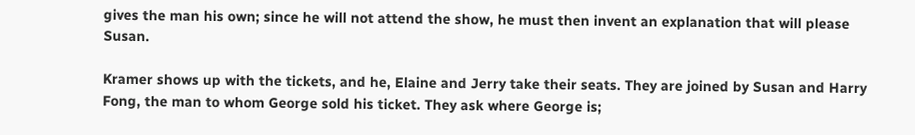gives the man his own; since he will not attend the show, he must then invent an explanation that will please Susan.

Kramer shows up with the tickets, and he, Elaine and Jerry take their seats. They are joined by Susan and Harry Fong, the man to whom George sold his ticket. They ask where George is;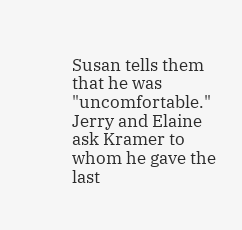Susan tells them that he was "uncomfortable." Jerry and Elaine ask Kramer to whom he gave the last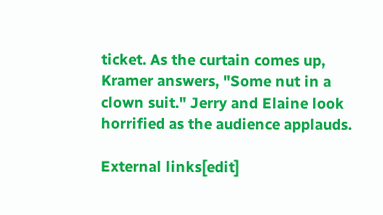ticket. As the curtain comes up, Kramer answers, "Some nut in a clown suit." Jerry and Elaine look horrified as the audience applauds.

External links[edit]